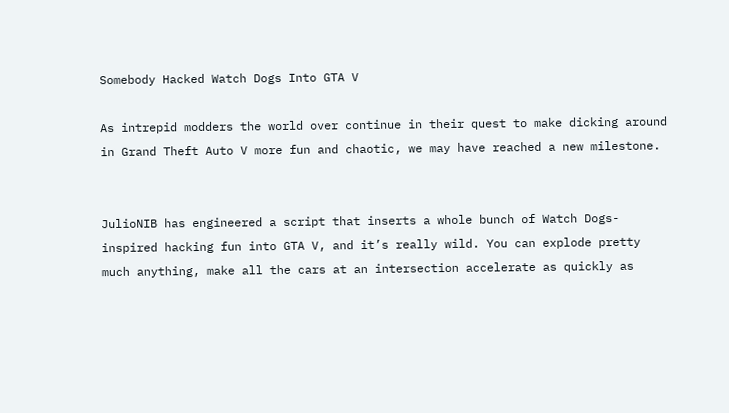Somebody Hacked Watch Dogs Into GTA V

As intrepid modders the world over continue in their quest to make dicking around in Grand Theft Auto V more fun and chaotic, we may have reached a new milestone.


JulioNIB has engineered a script that inserts a whole bunch of Watch Dogs-inspired hacking fun into GTA V, and it’s really wild. You can explode pretty much anything, make all the cars at an intersection accelerate as quickly as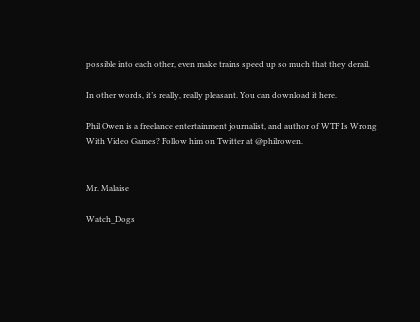possible into each other, even make trains speed up so much that they derail.

In other words, it’s really, really pleasant. You can download it here.

Phil Owen is a freelance entertainment journalist, and author of WTF Is Wrong With Video Games? Follow him on Twitter at @philrowen.


Mr. Malaise

Watch_Dogs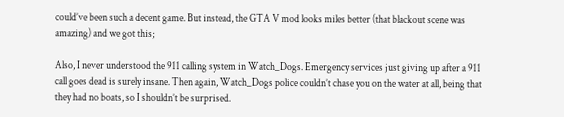could’ve been such a decent game. But instead, the GTA V mod looks miles better (that blackout scene was amazing) and we got this;

Also, I never understood the 911 calling system in Watch_Dogs. Emergency services just giving up after a 911 call goes dead is surely insane. Then again, Watch_Dogs police couldn’t chase you on the water at all, being that they had no boats, so I shouldn’t be surprised.